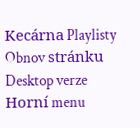Kecárna Playlisty
Obnov stránku
Desktop verze
Horní menu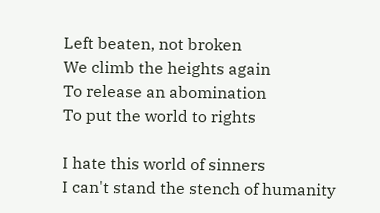Left beaten, not broken
We climb the heights again
To release an abomination
To put the world to rights

I hate this world of sinners
I can't stand the stench of humanity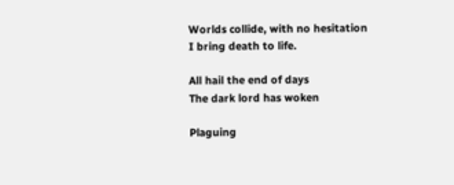Worlds collide, with no hesitation
I bring death to life.

All hail the end of days
The dark lord has woken

Plaguing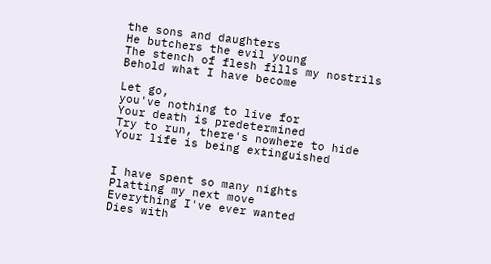the sons and daughters
He butchers the evil young
The stench of flesh fills my nostrils
Behold what I have become

Let go,
you've nothing to live for
Your death is predetermined
Try to run, there's nowhere to hide
Your life is being extinguished


I have spent so many nights
Platting my next move
Everything I've ever wanted
Dies with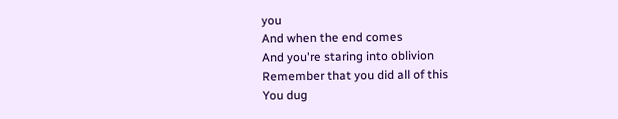you
And when the end comes
And you're staring into oblivion
Remember that you did all of this
You dug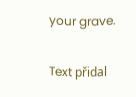your grave.

Text přidal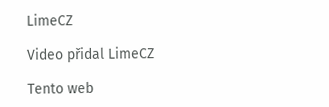LimeCZ

Video přidal LimeCZ

Tento web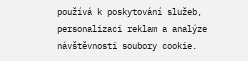používá k poskytování služeb, personalizaci reklam a analýze návštěvnosti soubory cookie.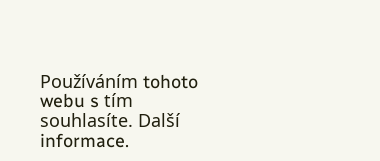Používáním tohoto webu s tím souhlasíte. Další informace.